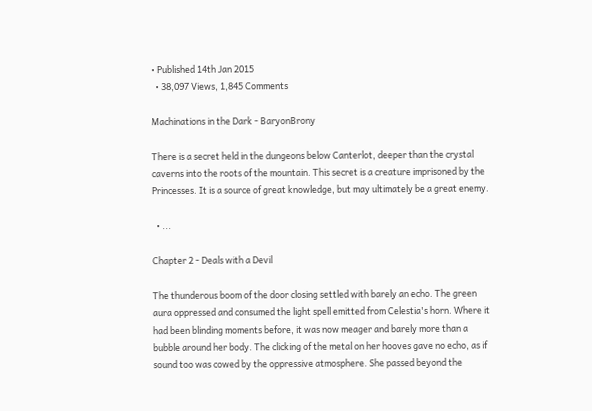• Published 14th Jan 2015
  • 38,097 Views, 1,845 Comments

Machinations in the Dark - BaryonBrony

There is a secret held in the dungeons below Canterlot, deeper than the crystal caverns into the roots of the mountain. This secret is a creature imprisoned by the Princesses. It is a source of great knowledge, but may ultimately be a great enemy.

  • ...

Chapter 2 - Deals with a Devil

The thunderous boom of the door closing settled with barely an echo. The green aura oppressed and consumed the light spell emitted from Celestia's horn. Where it had been blinding moments before, it was now meager and barely more than a bubble around her body. The clicking of the metal on her hooves gave no echo, as if sound too was cowed by the oppressive atmosphere. She passed beyond the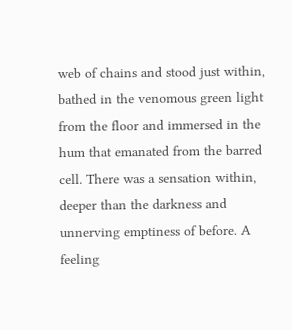web of chains and stood just within, bathed in the venomous green light from the floor and immersed in the hum that emanated from the barred cell. There was a sensation within, deeper than the darkness and unnerving emptiness of before. A feeling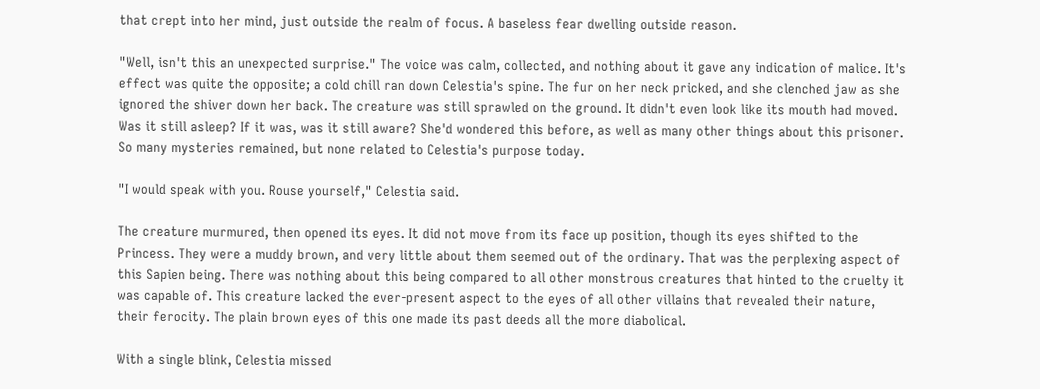that crept into her mind, just outside the realm of focus. A baseless fear dwelling outside reason.

"Well, isn't this an unexpected surprise." The voice was calm, collected, and nothing about it gave any indication of malice. It's effect was quite the opposite; a cold chill ran down Celestia's spine. The fur on her neck pricked, and she clenched jaw as she ignored the shiver down her back. The creature was still sprawled on the ground. It didn't even look like its mouth had moved. Was it still asleep? If it was, was it still aware? She'd wondered this before, as well as many other things about this prisoner. So many mysteries remained, but none related to Celestia's purpose today.

"I would speak with you. Rouse yourself," Celestia said.

The creature murmured, then opened its eyes. It did not move from its face up position, though its eyes shifted to the Princess. They were a muddy brown, and very little about them seemed out of the ordinary. That was the perplexing aspect of this Sapien being. There was nothing about this being compared to all other monstrous creatures that hinted to the cruelty it was capable of. This creature lacked the ever-present aspect to the eyes of all other villains that revealed their nature, their ferocity. The plain brown eyes of this one made its past deeds all the more diabolical.

With a single blink, Celestia missed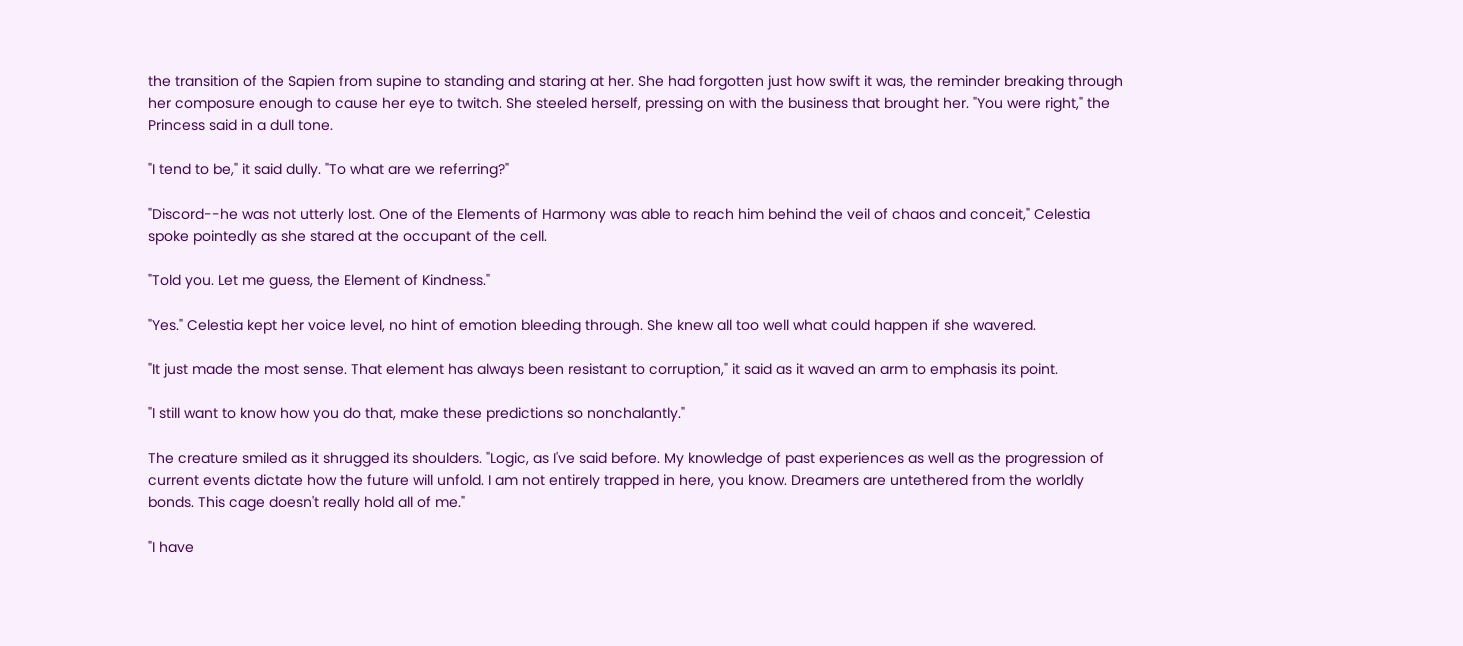the transition of the Sapien from supine to standing and staring at her. She had forgotten just how swift it was, the reminder breaking through her composure enough to cause her eye to twitch. She steeled herself, pressing on with the business that brought her. "You were right," the Princess said in a dull tone.

"I tend to be," it said dully. "To what are we referring?"

"Discord--he was not utterly lost. One of the Elements of Harmony was able to reach him behind the veil of chaos and conceit," Celestia spoke pointedly as she stared at the occupant of the cell.

"Told you. Let me guess, the Element of Kindness."

"Yes." Celestia kept her voice level, no hint of emotion bleeding through. She knew all too well what could happen if she wavered.

"It just made the most sense. That element has always been resistant to corruption," it said as it waved an arm to emphasis its point.

"I still want to know how you do that, make these predictions so nonchalantly."

The creature smiled as it shrugged its shoulders. "Logic, as I've said before. My knowledge of past experiences as well as the progression of current events dictate how the future will unfold. I am not entirely trapped in here, you know. Dreamers are untethered from the worldly bonds. This cage doesn't really hold all of me."

"I have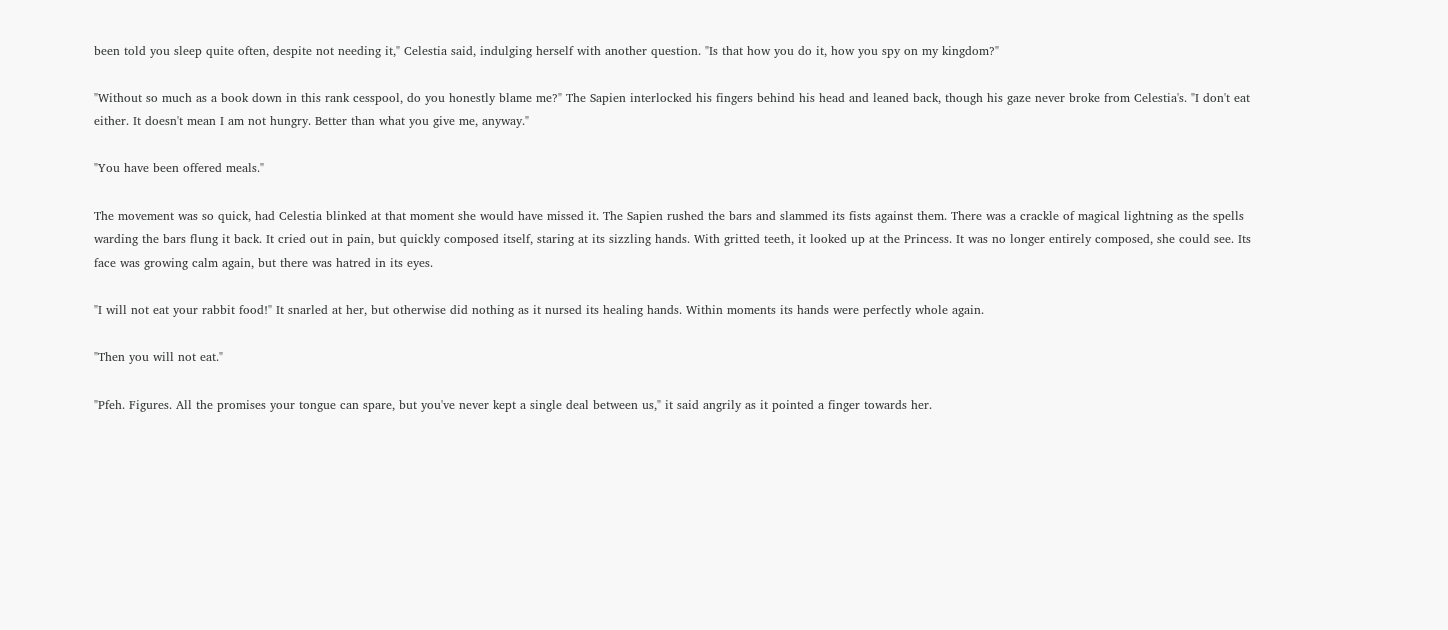been told you sleep quite often, despite not needing it," Celestia said, indulging herself with another question. "Is that how you do it, how you spy on my kingdom?"

"Without so much as a book down in this rank cesspool, do you honestly blame me?" The Sapien interlocked his fingers behind his head and leaned back, though his gaze never broke from Celestia's. "I don't eat either. It doesn't mean I am not hungry. Better than what you give me, anyway."

"You have been offered meals."

The movement was so quick, had Celestia blinked at that moment she would have missed it. The Sapien rushed the bars and slammed its fists against them. There was a crackle of magical lightning as the spells warding the bars flung it back. It cried out in pain, but quickly composed itself, staring at its sizzling hands. With gritted teeth, it looked up at the Princess. It was no longer entirely composed, she could see. Its face was growing calm again, but there was hatred in its eyes.

"I will not eat your rabbit food!" It snarled at her, but otherwise did nothing as it nursed its healing hands. Within moments its hands were perfectly whole again.

"Then you will not eat."

"Pfeh. Figures. All the promises your tongue can spare, but you've never kept a single deal between us," it said angrily as it pointed a finger towards her.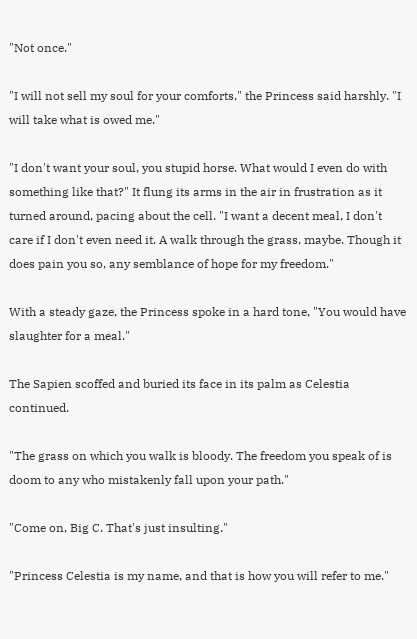"Not once."

"I will not sell my soul for your comforts," the Princess said harshly. "I will take what is owed me."

"I don't want your soul, you stupid horse. What would I even do with something like that?" It flung its arms in the air in frustration as it turned around, pacing about the cell. "I want a decent meal, I don't care if I don't even need it. A walk through the grass, maybe. Though it does pain you so, any semblance of hope for my freedom."

With a steady gaze, the Princess spoke in a hard tone, "You would have slaughter for a meal."

The Sapien scoffed and buried its face in its palm as Celestia continued.

"The grass on which you walk is bloody. The freedom you speak of is doom to any who mistakenly fall upon your path."

"Come on, Big C. That's just insulting."

"Princess Celestia is my name, and that is how you will refer to me."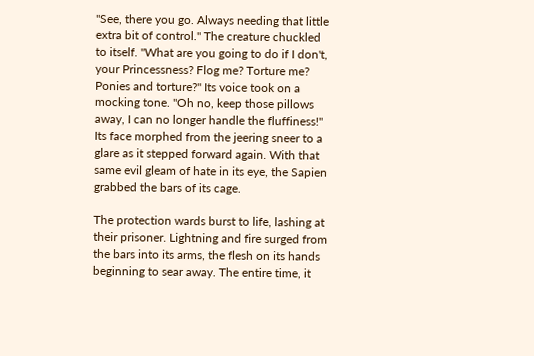"See, there you go. Always needing that little extra bit of control." The creature chuckled to itself. "What are you going to do if I don't, your Princessness? Flog me? Torture me? Ponies and torture?" Its voice took on a mocking tone. "Oh no, keep those pillows away, I can no longer handle the fluffiness!" Its face morphed from the jeering sneer to a glare as it stepped forward again. With that same evil gleam of hate in its eye, the Sapien grabbed the bars of its cage.

The protection wards burst to life, lashing at their prisoner. Lightning and fire surged from the bars into its arms, the flesh on its hands beginning to sear away. The entire time, it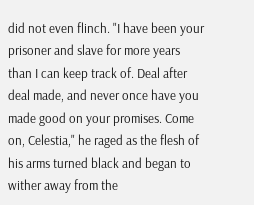did not even flinch. "I have been your prisoner and slave for more years than I can keep track of. Deal after deal made, and never once have you made good on your promises. Come on, Celestia," he raged as the flesh of his arms turned black and began to wither away from the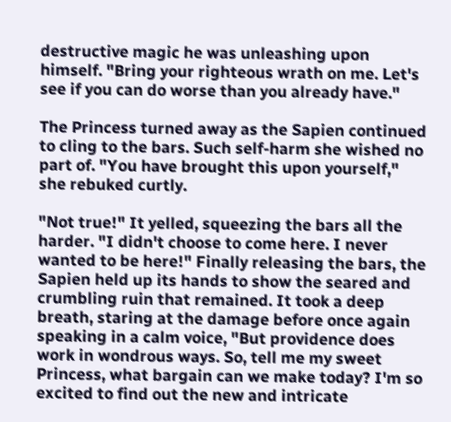destructive magic he was unleashing upon himself. "Bring your righteous wrath on me. Let's see if you can do worse than you already have."

The Princess turned away as the Sapien continued to cling to the bars. Such self-harm she wished no part of. "You have brought this upon yourself," she rebuked curtly.

"Not true!" It yelled, squeezing the bars all the harder. "I didn't choose to come here. I never wanted to be here!" Finally releasing the bars, the Sapien held up its hands to show the seared and crumbling ruin that remained. It took a deep breath, staring at the damage before once again speaking in a calm voice, "But providence does work in wondrous ways. So, tell me my sweet Princess, what bargain can we make today? I'm so excited to find out the new and intricate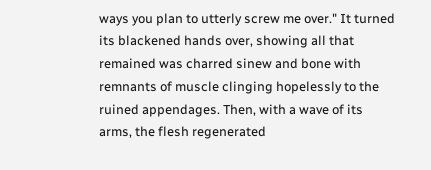ways you plan to utterly screw me over." It turned its blackened hands over, showing all that remained was charred sinew and bone with remnants of muscle clinging hopelessly to the ruined appendages. Then, with a wave of its arms, the flesh regenerated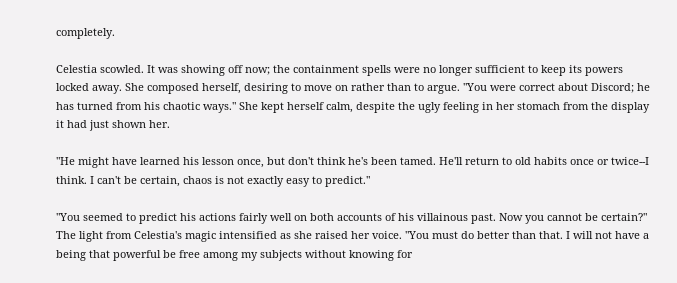completely.

Celestia scowled. It was showing off now; the containment spells were no longer sufficient to keep its powers locked away. She composed herself, desiring to move on rather than to argue. "You were correct about Discord; he has turned from his chaotic ways." She kept herself calm, despite the ugly feeling in her stomach from the display it had just shown her.

"He might have learned his lesson once, but don't think he's been tamed. He'll return to old habits once or twice--I think. I can't be certain, chaos is not exactly easy to predict."

"You seemed to predict his actions fairly well on both accounts of his villainous past. Now you cannot be certain?" The light from Celestia's magic intensified as she raised her voice. "You must do better than that. I will not have a being that powerful be free among my subjects without knowing for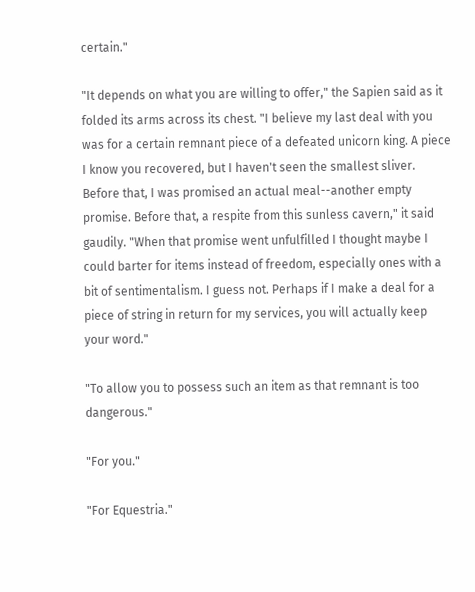certain."

"It depends on what you are willing to offer," the Sapien said as it folded its arms across its chest. "I believe my last deal with you was for a certain remnant piece of a defeated unicorn king. A piece I know you recovered, but I haven't seen the smallest sliver. Before that, I was promised an actual meal--another empty promise. Before that, a respite from this sunless cavern," it said gaudily. "When that promise went unfulfilled I thought maybe I could barter for items instead of freedom, especially ones with a bit of sentimentalism. I guess not. Perhaps if I make a deal for a piece of string in return for my services, you will actually keep your word."

"To allow you to possess such an item as that remnant is too dangerous."

"For you."

"For Equestria."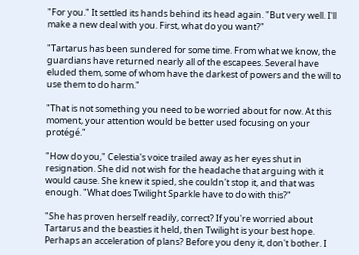"For you." It settled its hands behind its head again. "But very well. I'll make a new deal with you. First, what do you want?"

"Tartarus has been sundered for some time. From what we know, the guardians have returned nearly all of the escapees. Several have eluded them, some of whom have the darkest of powers and the will to use them to do harm."

"That is not something you need to be worried about for now. At this moment, your attention would be better used focusing on your protégé."

"How do you," Celestia's voice trailed away as her eyes shut in resignation. She did not wish for the headache that arguing with it would cause. She knew it spied, she couldn't stop it, and that was enough. "What does Twilight Sparkle have to do with this?"

"She has proven herself readily, correct? If you're worried about Tartarus and the beasties it held, then Twilight is your best hope. Perhaps an acceleration of plans? Before you deny it, don't bother. I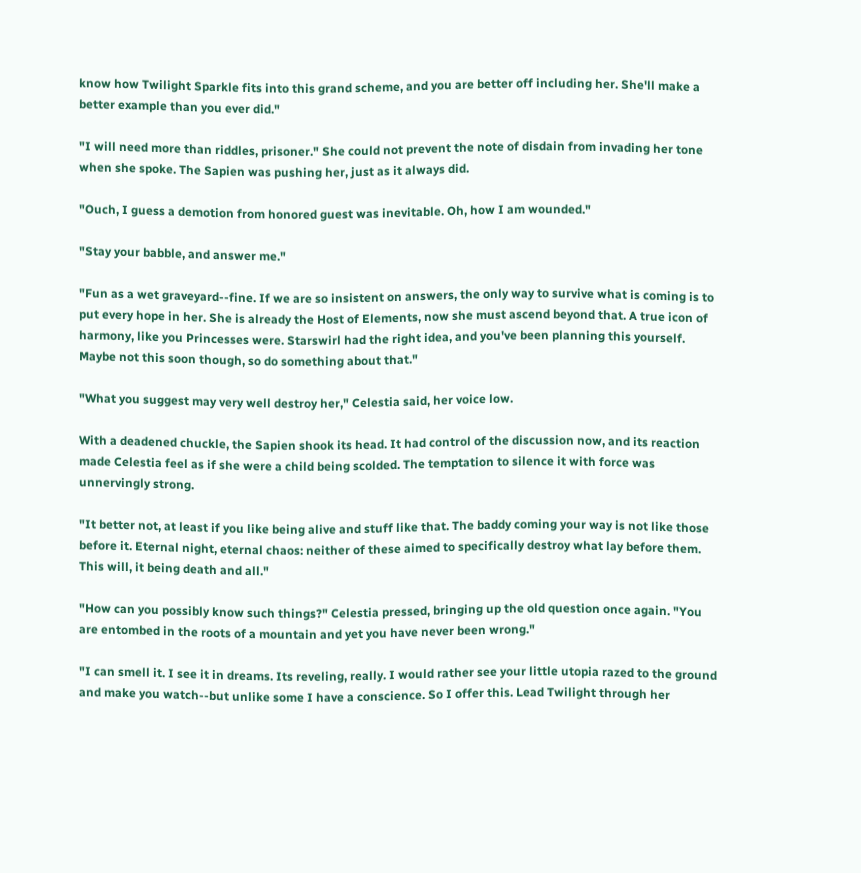know how Twilight Sparkle fits into this grand scheme, and you are better off including her. She'll make a better example than you ever did."

"I will need more than riddles, prisoner." She could not prevent the note of disdain from invading her tone when she spoke. The Sapien was pushing her, just as it always did.

"Ouch, I guess a demotion from honored guest was inevitable. Oh, how I am wounded."

"Stay your babble, and answer me."

"Fun as a wet graveyard--fine. If we are so insistent on answers, the only way to survive what is coming is to put every hope in her. She is already the Host of Elements, now she must ascend beyond that. A true icon of harmony, like you Princesses were. Starswirl had the right idea, and you've been planning this yourself. Maybe not this soon though, so do something about that."

"What you suggest may very well destroy her," Celestia said, her voice low.

With a deadened chuckle, the Sapien shook its head. It had control of the discussion now, and its reaction made Celestia feel as if she were a child being scolded. The temptation to silence it with force was unnervingly strong.

"It better not, at least if you like being alive and stuff like that. The baddy coming your way is not like those before it. Eternal night, eternal chaos: neither of these aimed to specifically destroy what lay before them. This will, it being death and all."

"How can you possibly know such things?" Celestia pressed, bringing up the old question once again. "You are entombed in the roots of a mountain and yet you have never been wrong."

"I can smell it. I see it in dreams. Its reveling, really. I would rather see your little utopia razed to the ground and make you watch--but unlike some I have a conscience. So I offer this. Lead Twilight through her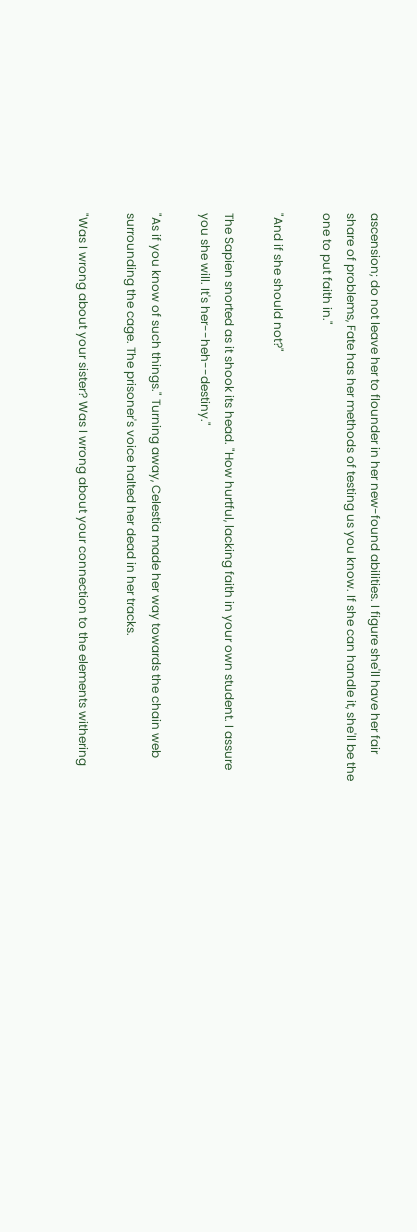ascension; do not leave her to flounder in her new-found abilities. I figure she'll have her fair share of problems, Fate has her methods of testing us you know. If she can handle it, she'll be the one to put faith in."

"And if she should not?"

The Sapien snorted as it shook its head. "How hurtful, lacking faith in your own student. I assure you she will. It's her--heh--destiny."

"As if you know of such things." Turning away, Celestia made her way towards the chain web surrounding the cage. The prisoner's voice halted her dead in her tracks.

"Was I wrong about your sister? Was I wrong about your connection to the elements withering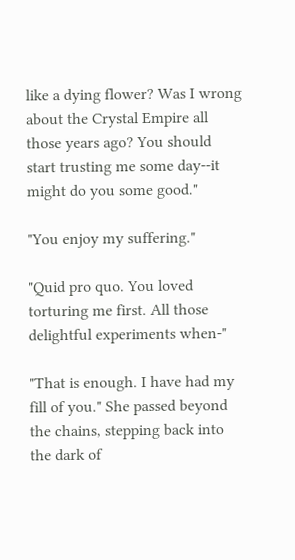like a dying flower? Was I wrong about the Crystal Empire all those years ago? You should start trusting me some day--it might do you some good."

"You enjoy my suffering."

"Quid pro quo. You loved torturing me first. All those delightful experiments when-"

"That is enough. I have had my fill of you." She passed beyond the chains, stepping back into the dark of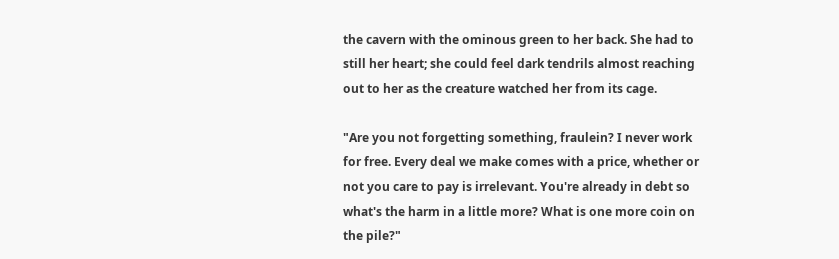the cavern with the ominous green to her back. She had to still her heart; she could feel dark tendrils almost reaching out to her as the creature watched her from its cage.

"Are you not forgetting something, fraulein? I never work for free. Every deal we make comes with a price, whether or not you care to pay is irrelevant. You're already in debt so what's the harm in a little more? What is one more coin on the pile?"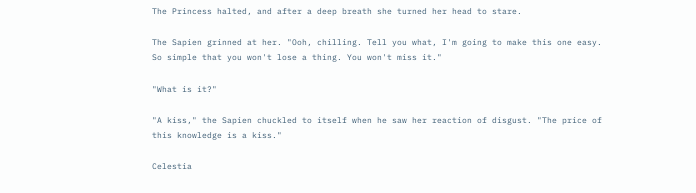The Princess halted, and after a deep breath she turned her head to stare.

The Sapien grinned at her. "Ooh, chilling. Tell you what, I'm going to make this one easy. So simple that you won't lose a thing. You won't miss it."

"What is it?"

"A kiss," the Sapien chuckled to itself when he saw her reaction of disgust. "The price of this knowledge is a kiss."

Celestia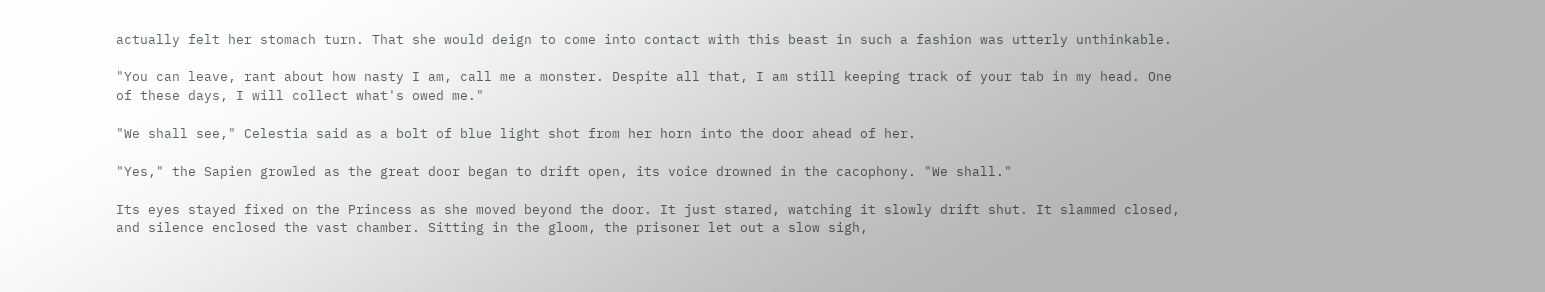actually felt her stomach turn. That she would deign to come into contact with this beast in such a fashion was utterly unthinkable.

"You can leave, rant about how nasty I am, call me a monster. Despite all that, I am still keeping track of your tab in my head. One of these days, I will collect what's owed me."

"We shall see," Celestia said as a bolt of blue light shot from her horn into the door ahead of her.

"Yes," the Sapien growled as the great door began to drift open, its voice drowned in the cacophony. "We shall."

Its eyes stayed fixed on the Princess as she moved beyond the door. It just stared, watching it slowly drift shut. It slammed closed, and silence enclosed the vast chamber. Sitting in the gloom, the prisoner let out a slow sigh,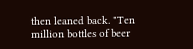then leaned back. "Ten million bottles of beer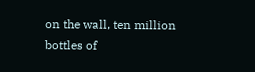on the wall, ten million bottles of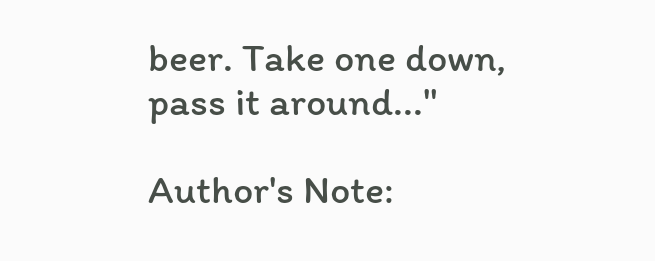beer. Take one down, pass it around..."

Author's Note: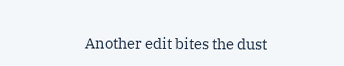Another edit bites the dust